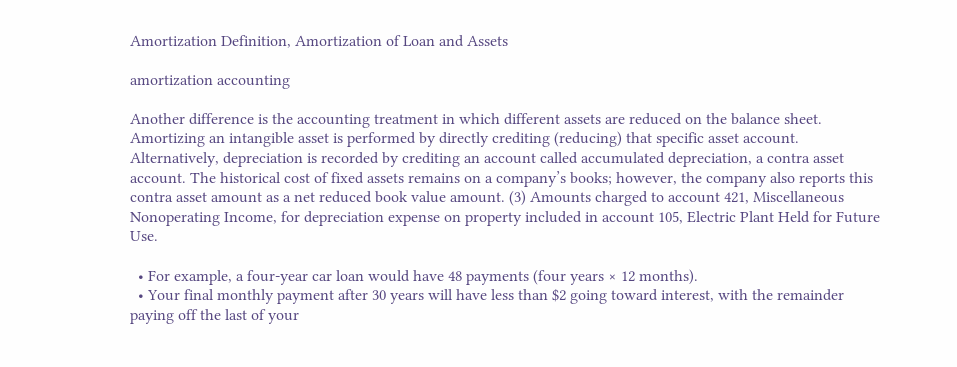Amortization Definition, Amortization of Loan and Assets

amortization accounting

Another difference is the accounting treatment in which different assets are reduced on the balance sheet. Amortizing an intangible asset is performed by directly crediting (reducing) that specific asset account. Alternatively, depreciation is recorded by crediting an account called accumulated depreciation, a contra asset account. The historical cost of fixed assets remains on a company’s books; however, the company also reports this contra asset amount as a net reduced book value amount. (3) Amounts charged to account 421, Miscellaneous Nonoperating Income, for depreciation expense on property included in account 105, Electric Plant Held for Future Use.

  • For example, a four-year car loan would have 48 payments (four years × 12 months).
  • Your final monthly payment after 30 years will have less than $2 going toward interest, with the remainder paying off the last of your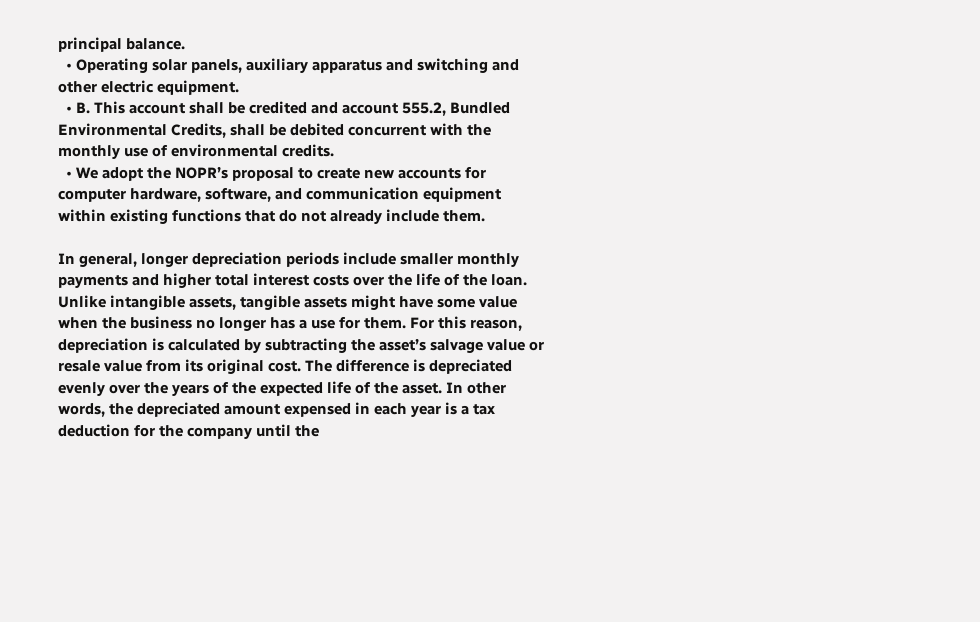principal balance.
  • Operating solar panels, auxiliary apparatus and switching and other electric equipment.
  • B. This account shall be credited and account 555.2, Bundled Environmental Credits, shall be debited concurrent with the monthly use of environmental credits.
  • We adopt the NOPR’s proposal to create new accounts for computer hardware, software, and communication equipment within existing functions that do not already include them.

In general, longer depreciation periods include smaller monthly payments and higher total interest costs over the life of the loan. Unlike intangible assets, tangible assets might have some value when the business no longer has a use for them. For this reason, depreciation is calculated by subtracting the asset’s salvage value or resale value from its original cost. The difference is depreciated evenly over the years of the expected life of the asset. In other words, the depreciated amount expensed in each year is a tax deduction for the company until the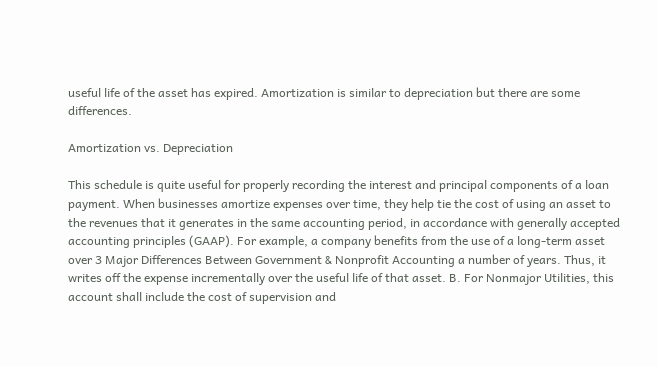useful life of the asset has expired. Amortization is similar to depreciation but there are some differences.

Amortization vs. Depreciation

This schedule is quite useful for properly recording the interest and principal components of a loan payment. When businesses amortize expenses over time, they help tie the cost of using an asset to the revenues that it generates in the same accounting period, in accordance with generally accepted accounting principles (GAAP). For example, a company benefits from the use of a long-term asset over 3 Major Differences Between Government & Nonprofit Accounting a number of years. Thus, it writes off the expense incrementally over the useful life of that asset. B. For Nonmajor Utilities, this account shall include the cost of supervision and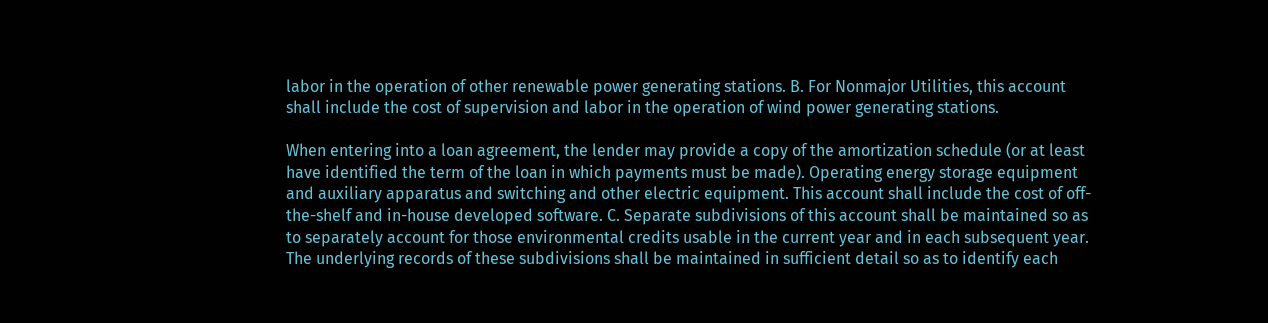labor in the operation of other renewable power generating stations. B. For Nonmajor Utilities, this account shall include the cost of supervision and labor in the operation of wind power generating stations.

When entering into a loan agreement, the lender may provide a copy of the amortization schedule (or at least have identified the term of the loan in which payments must be made). Operating energy storage equipment and auxiliary apparatus and switching and other electric equipment. This account shall include the cost of off-the-shelf and in-house developed software. C. Separate subdivisions of this account shall be maintained so as to separately account for those environmental credits usable in the current year and in each subsequent year. The underlying records of these subdivisions shall be maintained in sufficient detail so as to identify each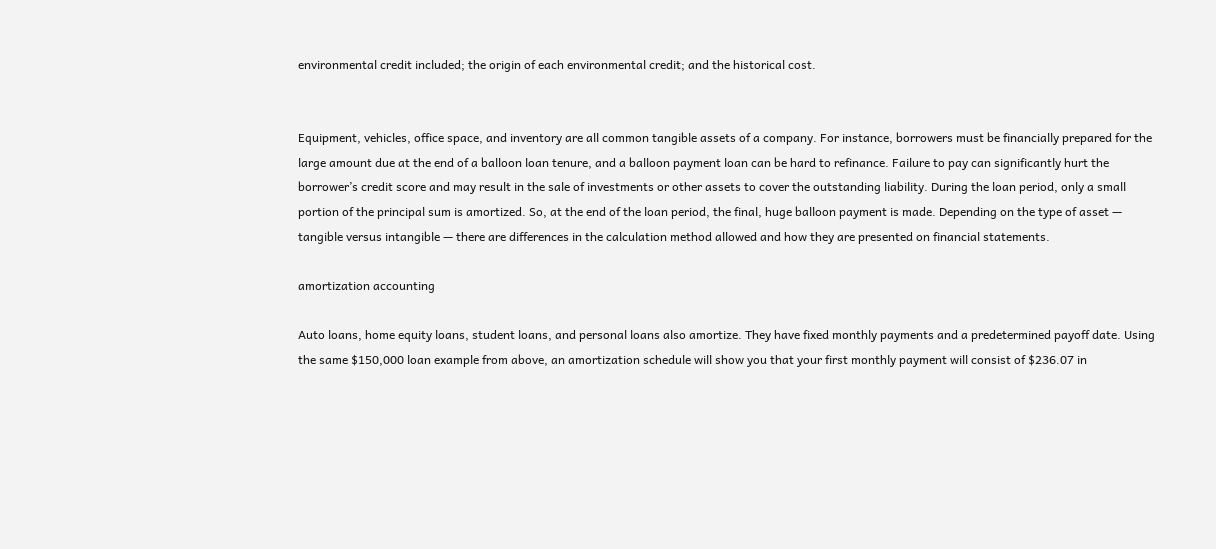environmental credit included; the origin of each environmental credit; and the historical cost.


Equipment, vehicles, office space, and inventory are all common tangible assets of a company. For instance, borrowers must be financially prepared for the large amount due at the end of a balloon loan tenure, and a balloon payment loan can be hard to refinance. Failure to pay can significantly hurt the borrower’s credit score and may result in the sale of investments or other assets to cover the outstanding liability. During the loan period, only a small portion of the principal sum is amortized. So, at the end of the loan period, the final, huge balloon payment is made. Depending on the type of asset — tangible versus intangible — there are differences in the calculation method allowed and how they are presented on financial statements.

amortization accounting

Auto loans, home equity loans, student loans, and personal loans also amortize. They have fixed monthly payments and a predetermined payoff date. Using the same $150,000 loan example from above, an amortization schedule will show you that your first monthly payment will consist of $236.07 in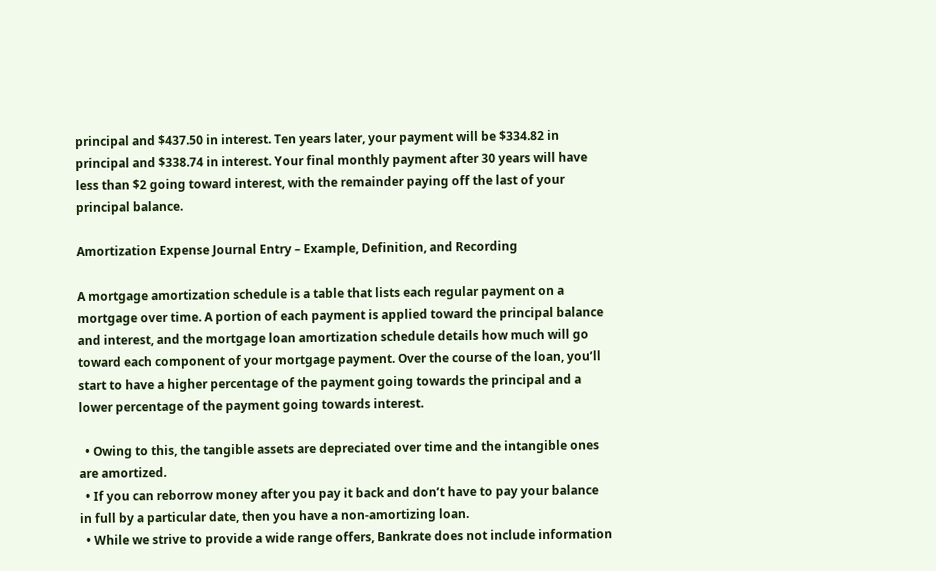principal and $437.50 in interest. Ten years later, your payment will be $334.82 in principal and $338.74 in interest. Your final monthly payment after 30 years will have less than $2 going toward interest, with the remainder paying off the last of your principal balance.

Amortization Expense Journal Entry – Example, Definition, and Recording

A mortgage amortization schedule is a table that lists each regular payment on a mortgage over time. A portion of each payment is applied toward the principal balance and interest, and the mortgage loan amortization schedule details how much will go toward each component of your mortgage payment. Over the course of the loan, you’ll start to have a higher percentage of the payment going towards the principal and a lower percentage of the payment going towards interest.

  • Owing to this, the tangible assets are depreciated over time and the intangible ones are amortized.
  • If you can reborrow money after you pay it back and don’t have to pay your balance in full by a particular date, then you have a non-amortizing loan.
  • While we strive to provide a wide range offers, Bankrate does not include information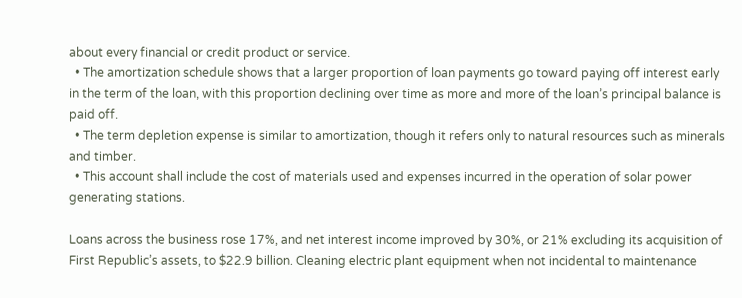about every financial or credit product or service.
  • The amortization schedule shows that a larger proportion of loan payments go toward paying off interest early in the term of the loan, with this proportion declining over time as more and more of the loan’s principal balance is paid off.
  • The term depletion expense is similar to amortization, though it refers only to natural resources such as minerals and timber.
  • This account shall include the cost of materials used and expenses incurred in the operation of solar power generating stations.

Loans across the business rose 17%, and net interest income improved by 30%, or 21% excluding its acquisition of First Republic’s assets, to $22.9 billion. Cleaning electric plant equipment when not incidental to maintenance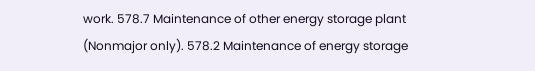work. 578.7 Maintenance of other energy storage plant (Nonmajor only). 578.2 Maintenance of energy storage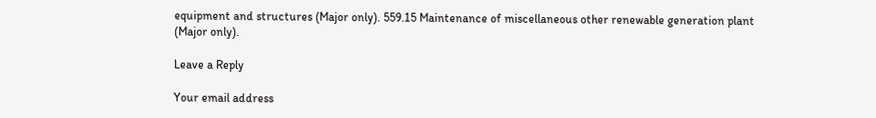equipment and structures (Major only). 559.15 Maintenance of miscellaneous other renewable generation plant (Major only).

Leave a Reply

Your email address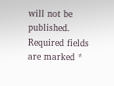will not be published. Required fields are marked *